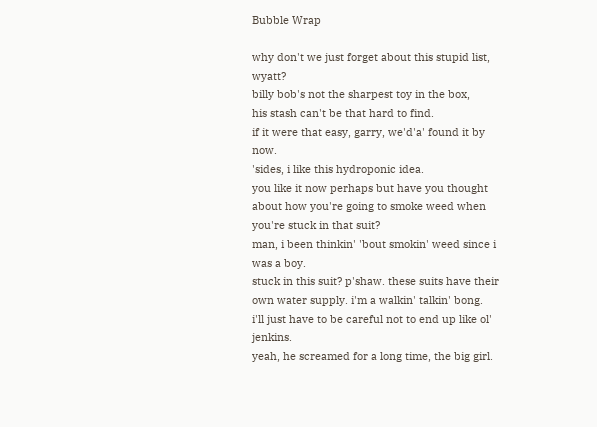Bubble Wrap

why don't we just forget about this stupid list, wyatt?
billy bob's not the sharpest toy in the box,
his stash can't be that hard to find.
if it were that easy, garry, we'd'a' found it by now.
'sides, i like this hydroponic idea.
you like it now perhaps but have you thought about how you're going to smoke weed when you're stuck in that suit?
man, i been thinkin' 'bout smokin' weed since i was a boy.
stuck in this suit? p'shaw. these suits have their own water supply. i'm a walkin' talkin' bong.
i'll just have to be careful not to end up like ol' jenkins.
yeah, he screamed for a long time, the big girl.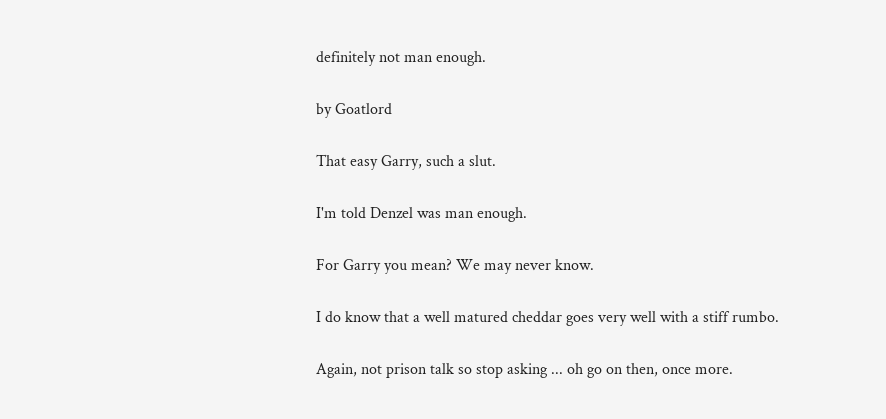definitely not man enough.

by Goatlord

That easy Garry, such a slut.

I'm told Denzel was man enough.

For Garry you mean? We may never know.

I do know that a well matured cheddar goes very well with a stiff rumbo.

Again, not prison talk so stop asking ... oh go on then, once more.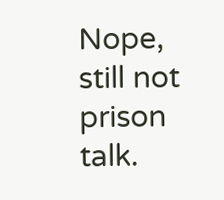Nope, still not prison talk.